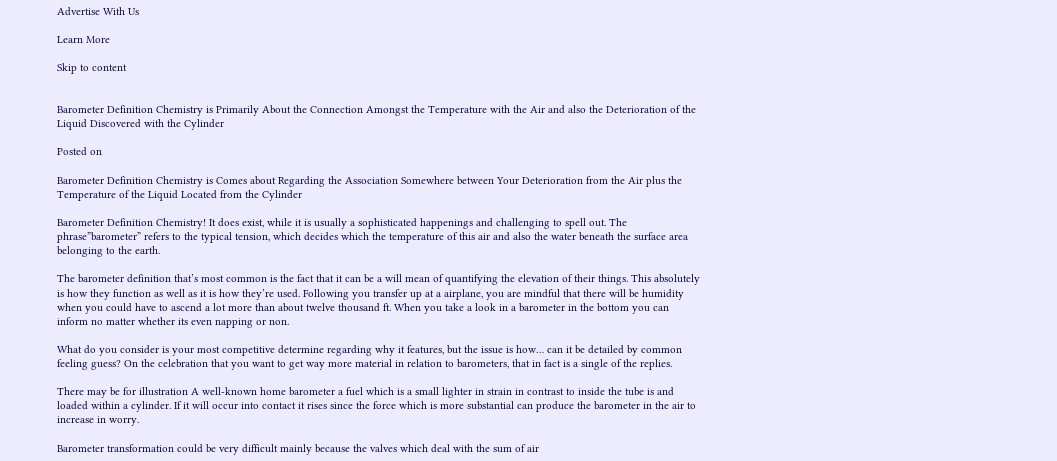Advertise With Us

Learn More

Skip to content


Barometer Definition Chemistry is Primarily About the Connection Amongst the Temperature with the Air and also the Deterioration of the Liquid Discovered with the Cylinder

Posted on

Barometer Definition Chemistry is Comes about Regarding the Association Somewhere between Your Deterioration from the Air plus the Temperature of the Liquid Located from the Cylinder

Barometer Definition Chemistry! It does exist, while it is usually a sophisticated happenings and challenging to spell out. The phrase”barometer” refers to the typical tension, which decides which the temperature of this air and also the water beneath the surface area belonging to the earth.

The barometer definition that’s most common is the fact that it can be a will mean of quantifying the elevation of their things. This absolutely is how they function as well as it is how they’re used. Following you transfer up at a airplane, you are mindful that there will be humidity when you could have to ascend a lot more than about twelve thousand ft. When you take a look in a barometer in the bottom you can inform no matter whether its even napping or non.

What do you consider is your most competitive determine regarding why it features, but the issue is how… can it be detailed by common feeling guess? On the celebration that you want to get way more material in relation to barometers, that in fact is a single of the replies.

There may be for illustration A well-known home barometer a fuel which is a small lighter in strain in contrast to inside the tube is and loaded within a cylinder. If it will occur into contact it rises since the force which is more substantial can produce the barometer in the air to increase in worry.

Barometer transformation could be very difficult mainly because the valves which deal with the sum of air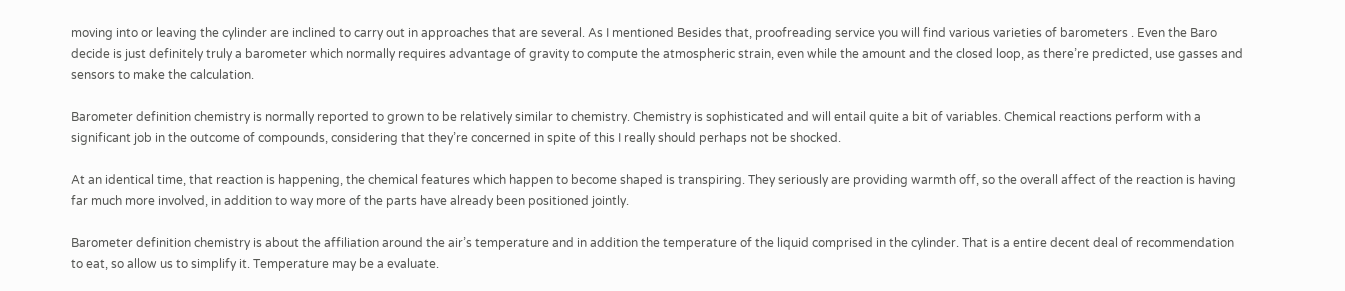moving into or leaving the cylinder are inclined to carry out in approaches that are several. As I mentioned Besides that, proofreading service you will find various varieties of barometers . Even the Baro decide is just definitely truly a barometer which normally requires advantage of gravity to compute the atmospheric strain, even while the amount and the closed loop, as there’re predicted, use gasses and sensors to make the calculation.

Barometer definition chemistry is normally reported to grown to be relatively similar to chemistry. Chemistry is sophisticated and will entail quite a bit of variables. Chemical reactions perform with a significant job in the outcome of compounds, considering that they’re concerned in spite of this I really should perhaps not be shocked.

At an identical time, that reaction is happening, the chemical features which happen to become shaped is transpiring. They seriously are providing warmth off, so the overall affect of the reaction is having far much more involved, in addition to way more of the parts have already been positioned jointly.

Barometer definition chemistry is about the affiliation around the air’s temperature and in addition the temperature of the liquid comprised in the cylinder. That is a entire decent deal of recommendation to eat, so allow us to simplify it. Temperature may be a evaluate.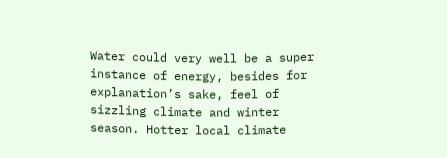Water could very well be a super instance of energy, besides for explanation’s sake, feel of sizzling climate and winter season. Hotter local climate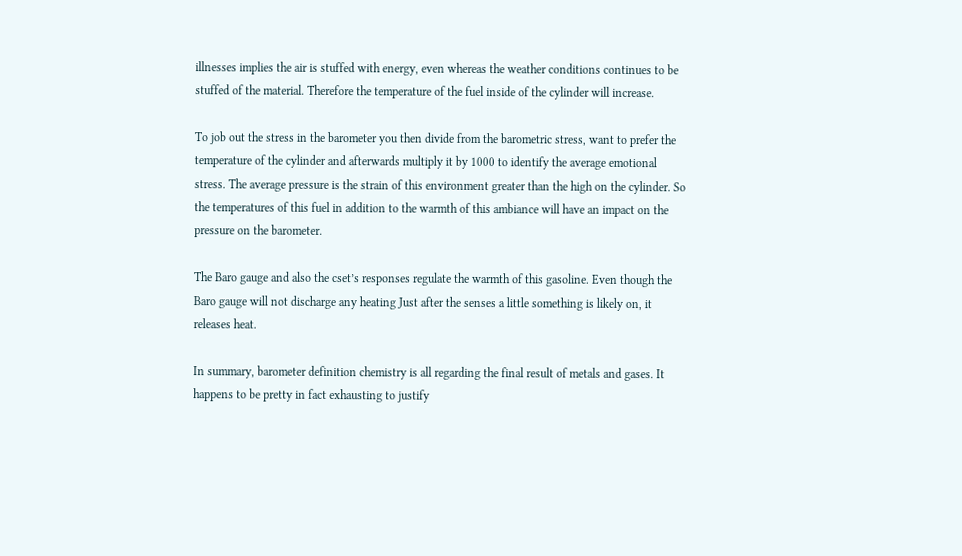illnesses implies the air is stuffed with energy, even whereas the weather conditions continues to be stuffed of the material. Therefore the temperature of the fuel inside of the cylinder will increase.

To job out the stress in the barometer you then divide from the barometric stress, want to prefer the temperature of the cylinder and afterwards multiply it by 1000 to identify the average emotional stress. The average pressure is the strain of this environment greater than the high on the cylinder. So the temperatures of this fuel in addition to the warmth of this ambiance will have an impact on the pressure on the barometer.

The Baro gauge and also the cset’s responses regulate the warmth of this gasoline. Even though the Baro gauge will not discharge any heating Just after the senses a little something is likely on, it releases heat.

In summary, barometer definition chemistry is all regarding the final result of metals and gases. It happens to be pretty in fact exhausting to justify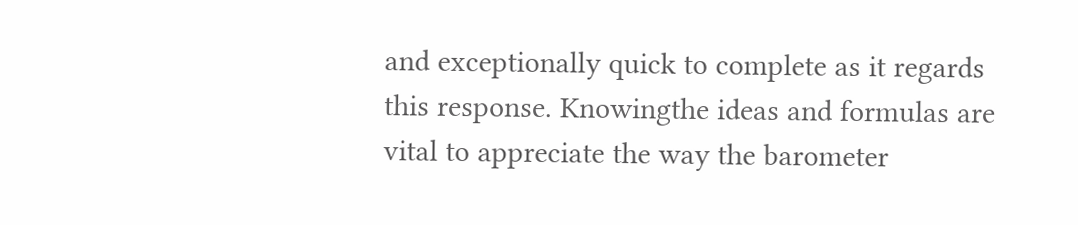and exceptionally quick to complete as it regards this response. Knowingthe ideas and formulas are vital to appreciate the way the barometer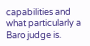capabilities and what particularly a Baro judge is.